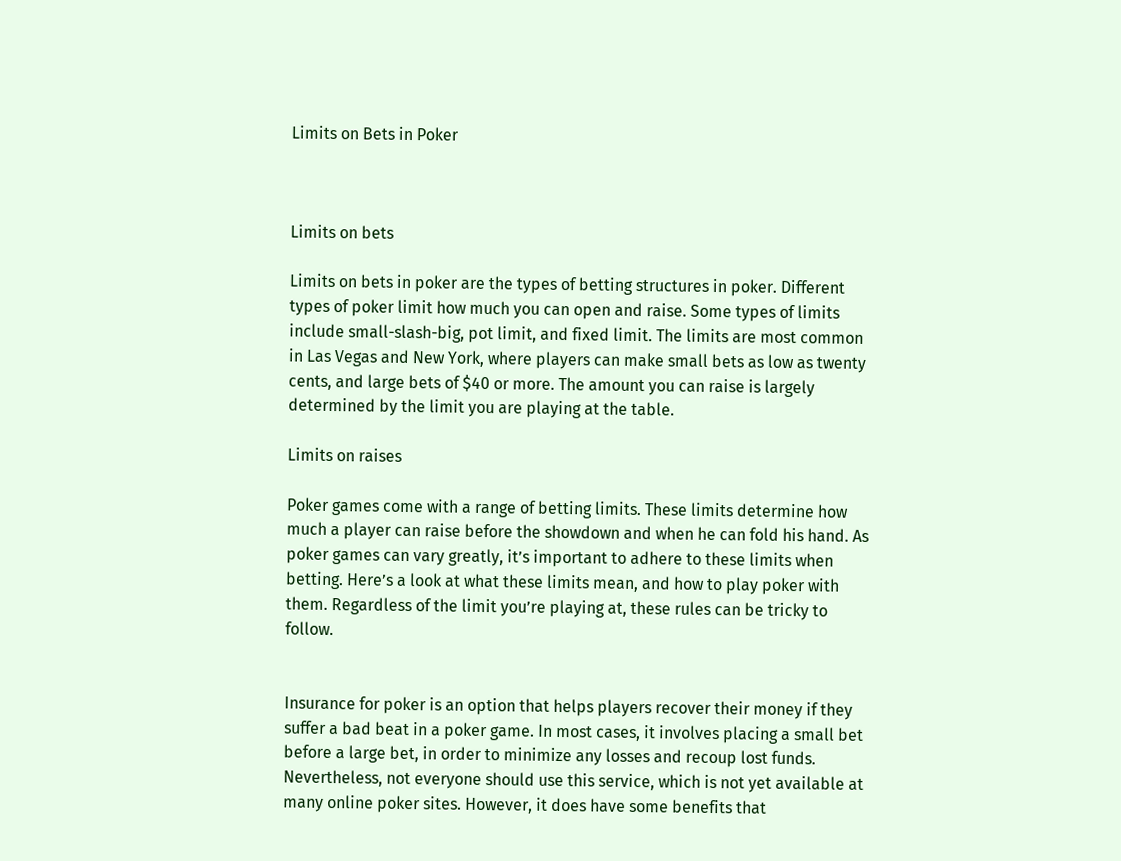Limits on Bets in Poker



Limits on bets

Limits on bets in poker are the types of betting structures in poker. Different types of poker limit how much you can open and raise. Some types of limits include small-slash-big, pot limit, and fixed limit. The limits are most common in Las Vegas and New York, where players can make small bets as low as twenty cents, and large bets of $40 or more. The amount you can raise is largely determined by the limit you are playing at the table.

Limits on raises

Poker games come with a range of betting limits. These limits determine how much a player can raise before the showdown and when he can fold his hand. As poker games can vary greatly, it’s important to adhere to these limits when betting. Here’s a look at what these limits mean, and how to play poker with them. Regardless of the limit you’re playing at, these rules can be tricky to follow.


Insurance for poker is an option that helps players recover their money if they suffer a bad beat in a poker game. In most cases, it involves placing a small bet before a large bet, in order to minimize any losses and recoup lost funds. Nevertheless, not everyone should use this service, which is not yet available at many online poker sites. However, it does have some benefits that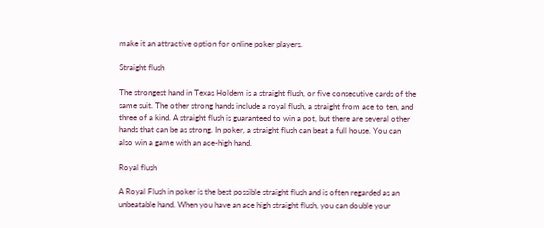make it an attractive option for online poker players.

Straight flush

The strongest hand in Texas Holdem is a straight flush, or five consecutive cards of the same suit. The other strong hands include a royal flush, a straight from ace to ten, and three of a kind. A straight flush is guaranteed to win a pot, but there are several other hands that can be as strong. In poker, a straight flush can beat a full house. You can also win a game with an ace-high hand.

Royal flush

A Royal Flush in poker is the best possible straight flush and is often regarded as an unbeatable hand. When you have an ace high straight flush, you can double your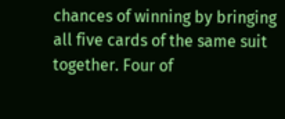chances of winning by bringing all five cards of the same suit together. Four of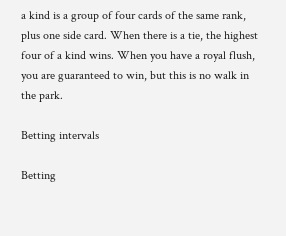a kind is a group of four cards of the same rank, plus one side card. When there is a tie, the highest four of a kind wins. When you have a royal flush, you are guaranteed to win, but this is no walk in the park.

Betting intervals

Betting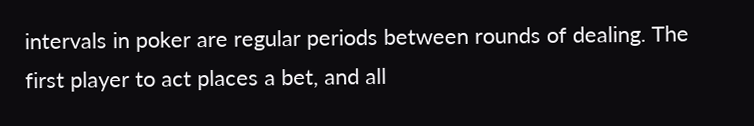intervals in poker are regular periods between rounds of dealing. The first player to act places a bet, and all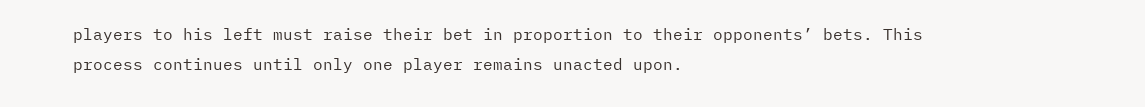players to his left must raise their bet in proportion to their opponents’ bets. This process continues until only one player remains unacted upon.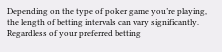Depending on the type of poker game you’re playing, the length of betting intervals can vary significantly. Regardless of your preferred betting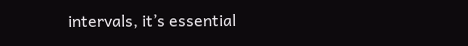intervals, it’s essential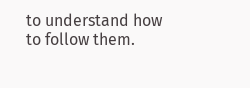to understand how to follow them.